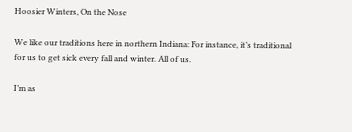Hoosier Winters, On the Nose

We like our traditions here in northern Indiana: For instance, it’s traditional for us to get sick every fall and winter. All of us.

I’m as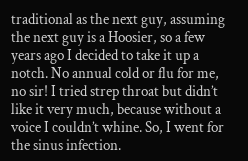traditional as the next guy, assuming the next guy is a Hoosier, so a few years ago I decided to take it up a notch. No annual cold or flu for me, no sir! I tried strep throat but didn’t like it very much, because without a voice I couldn’t whine. So, I went for the sinus infection.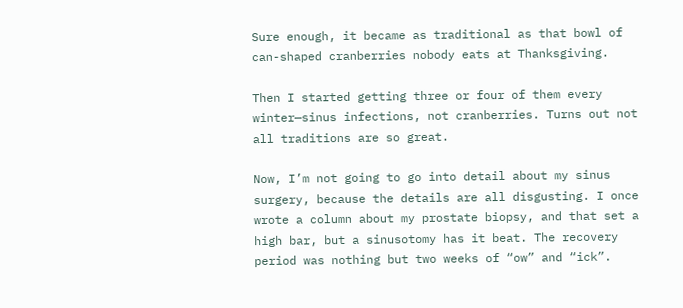Sure enough, it became as traditional as that bowl of can-shaped cranberries nobody eats at Thanksgiving.

Then I started getting three or four of them every winter—sinus infections, not cranberries. Turns out not all traditions are so great.

Now, I’m not going to go into detail about my sinus surgery, because the details are all disgusting. I once wrote a column about my prostate biopsy, and that set a high bar, but a sinusotomy has it beat. The recovery period was nothing but two weeks of “ow” and “ick”.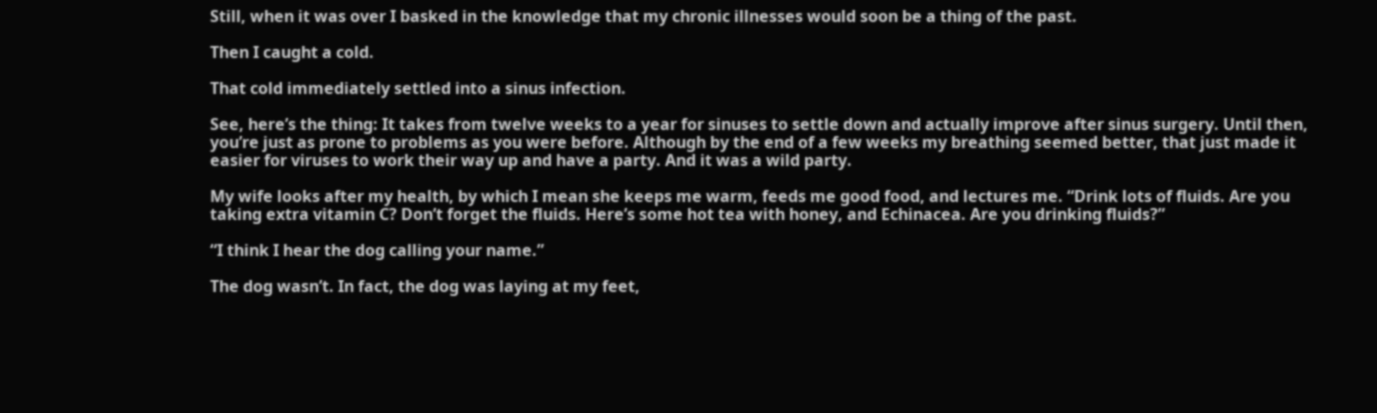Still, when it was over I basked in the knowledge that my chronic illnesses would soon be a thing of the past.

Then I caught a cold.

That cold immediately settled into a sinus infection.

See, here’s the thing: It takes from twelve weeks to a year for sinuses to settle down and actually improve after sinus surgery. Until then, you’re just as prone to problems as you were before. Although by the end of a few weeks my breathing seemed better, that just made it easier for viruses to work their way up and have a party. And it was a wild party.

My wife looks after my health, by which I mean she keeps me warm, feeds me good food, and lectures me. “Drink lots of fluids. Are you taking extra vitamin C? Don’t forget the fluids. Here’s some hot tea with honey, and Echinacea. Are you drinking fluids?”

“I think I hear the dog calling your name.”

The dog wasn’t. In fact, the dog was laying at my feet,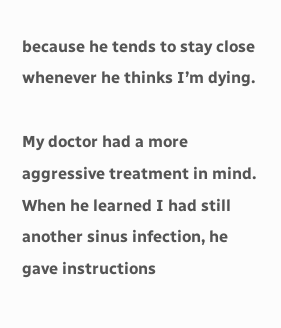because he tends to stay close whenever he thinks I’m dying.

My doctor had a more aggressive treatment in mind. When he learned I had still another sinus infection, he gave instructions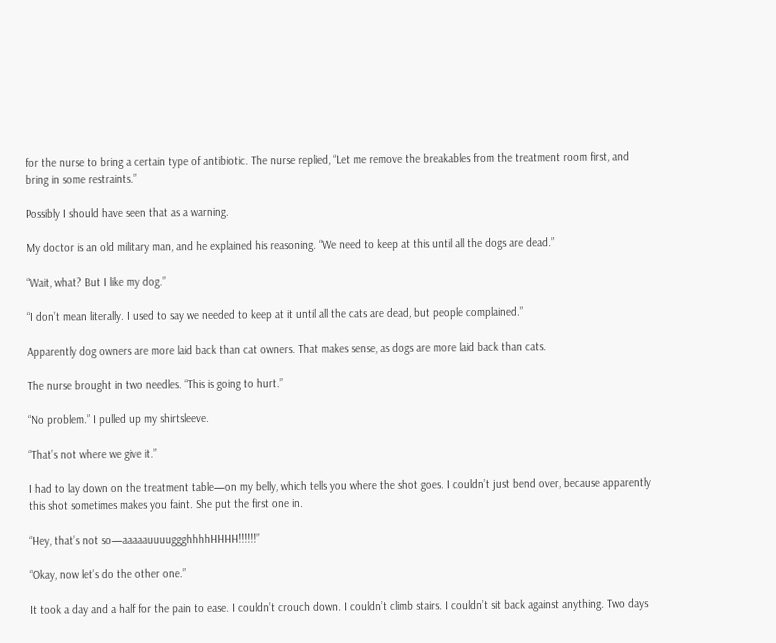for the nurse to bring a certain type of antibiotic. The nurse replied, “Let me remove the breakables from the treatment room first, and bring in some restraints.”

Possibly I should have seen that as a warning.

My doctor is an old military man, and he explained his reasoning. “We need to keep at this until all the dogs are dead.”

“Wait, what? But I like my dog.”

“I don’t mean literally. I used to say we needed to keep at it until all the cats are dead, but people complained.”

Apparently dog owners are more laid back than cat owners. That makes sense, as dogs are more laid back than cats.

The nurse brought in two needles. “This is going to hurt.”

“No problem.” I pulled up my shirtsleeve.

“That’s not where we give it.”

I had to lay down on the treatment table—on my belly, which tells you where the shot goes. I couldn’t just bend over, because apparently this shot sometimes makes you faint. She put the first one in.

“Hey, that’s not so—aaaaauuuuggghhhhHHHH!!!!!!”

“Okay, now let’s do the other one.”

It took a day and a half for the pain to ease. I couldn’t crouch down. I couldn’t climb stairs. I couldn’t sit back against anything. Two days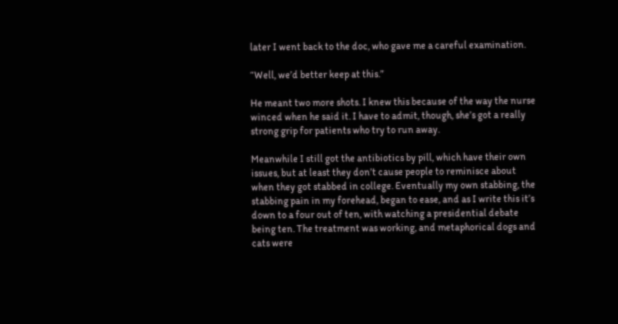later I went back to the doc, who gave me a careful examination.

“Well, we’d better keep at this.”

He meant two more shots. I knew this because of the way the nurse winced when he said it. I have to admit, though, she’s got a really strong grip for patients who try to run away.

Meanwhile I still got the antibiotics by pill, which have their own issues, but at least they don’t cause people to reminisce about when they got stabbed in college. Eventually my own stabbing, the stabbing pain in my forehead, began to ease, and as I write this it’s down to a four out of ten, with watching a presidential debate being ten. The treatment was working, and metaphorical dogs and cats were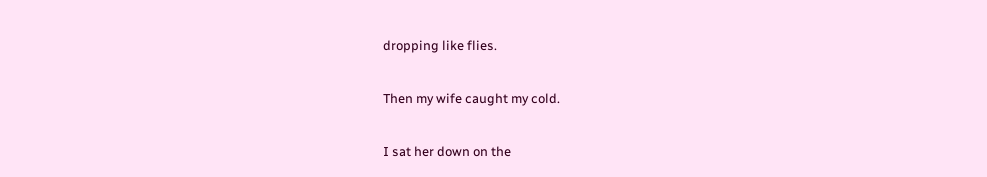dropping like flies.

Then my wife caught my cold.

I sat her down on the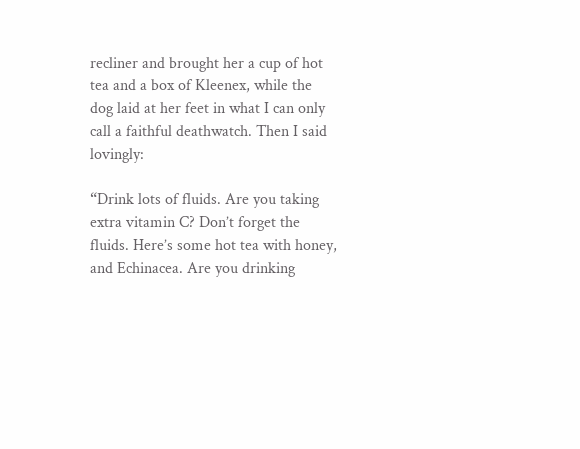recliner and brought her a cup of hot tea and a box of Kleenex, while the dog laid at her feet in what I can only call a faithful deathwatch. Then I said lovingly:

“Drink lots of fluids. Are you taking extra vitamin C? Don’t forget the fluids. Here’s some hot tea with honey, and Echinacea. Are you drinking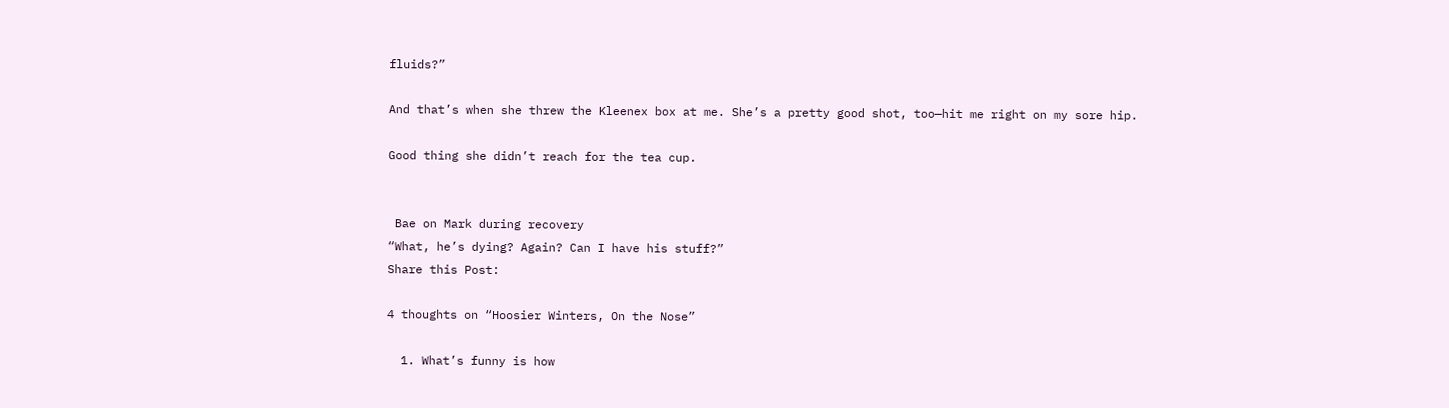fluids?”

And that’s when she threw the Kleenex box at me. She’s a pretty good shot, too—hit me right on my sore hip.

Good thing she didn’t reach for the tea cup.


 Bae on Mark during recovery
“What, he’s dying? Again? Can I have his stuff?”
Share this Post:

4 thoughts on “Hoosier Winters, On the Nose”

  1. What’s funny is how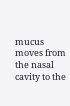mucus moves from the nasal cavity to the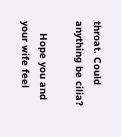throat. Could anything be cilia?

    Hope you and your wife feel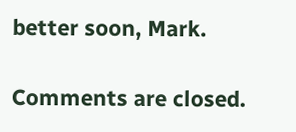better soon, Mark.

Comments are closed.